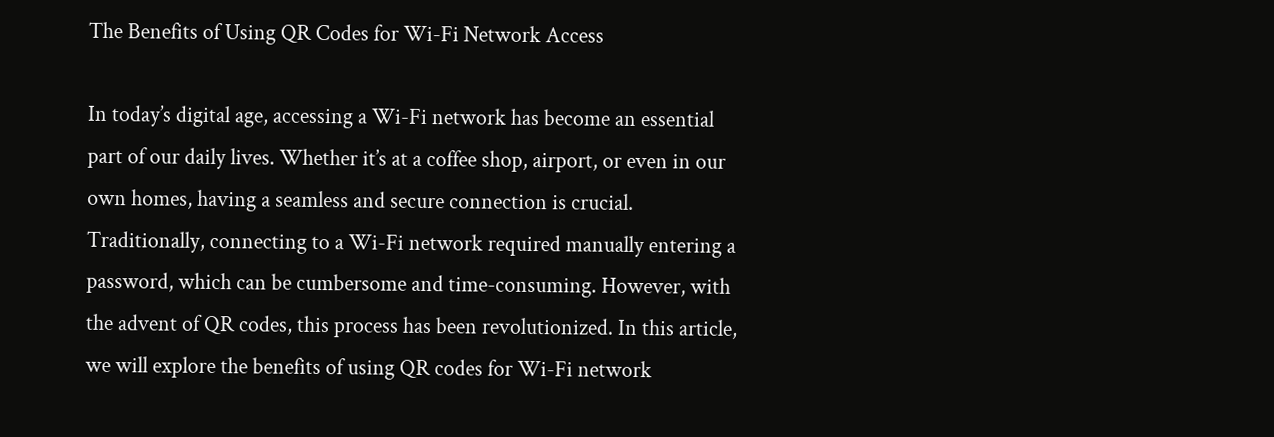The Benefits of Using QR Codes for Wi-Fi Network Access

In today’s digital age, accessing a Wi-Fi network has become an essential part of our daily lives. Whether it’s at a coffee shop, airport, or even in our own homes, having a seamless and secure connection is crucial. Traditionally, connecting to a Wi-Fi network required manually entering a password, which can be cumbersome and time-consuming. However, with the advent of QR codes, this process has been revolutionized. In this article, we will explore the benefits of using QR codes for Wi-Fi network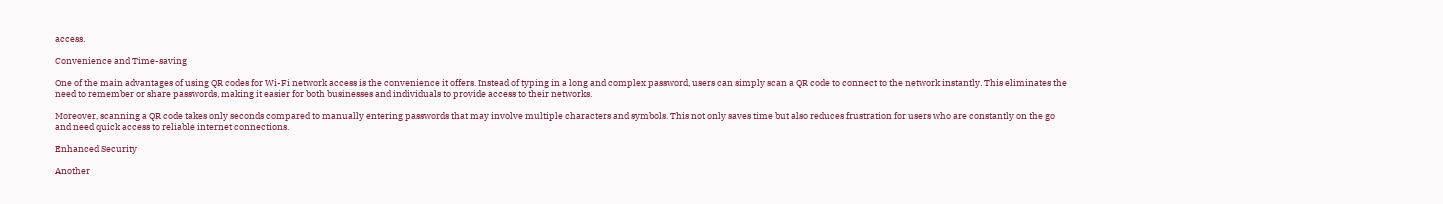access.

Convenience and Time-saving

One of the main advantages of using QR codes for Wi-Fi network access is the convenience it offers. Instead of typing in a long and complex password, users can simply scan a QR code to connect to the network instantly. This eliminates the need to remember or share passwords, making it easier for both businesses and individuals to provide access to their networks.

Moreover, scanning a QR code takes only seconds compared to manually entering passwords that may involve multiple characters and symbols. This not only saves time but also reduces frustration for users who are constantly on the go and need quick access to reliable internet connections.

Enhanced Security

Another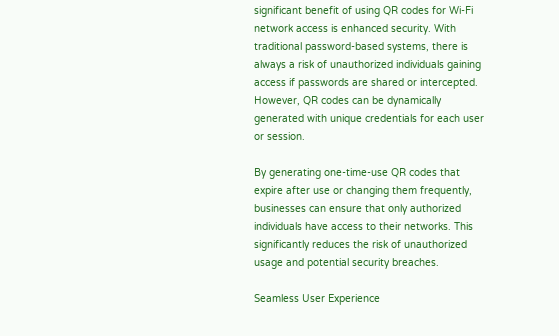significant benefit of using QR codes for Wi-Fi network access is enhanced security. With traditional password-based systems, there is always a risk of unauthorized individuals gaining access if passwords are shared or intercepted. However, QR codes can be dynamically generated with unique credentials for each user or session.

By generating one-time-use QR codes that expire after use or changing them frequently, businesses can ensure that only authorized individuals have access to their networks. This significantly reduces the risk of unauthorized usage and potential security breaches.

Seamless User Experience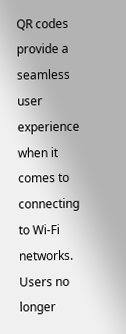QR codes provide a seamless user experience when it comes to connecting to Wi-Fi networks. Users no longer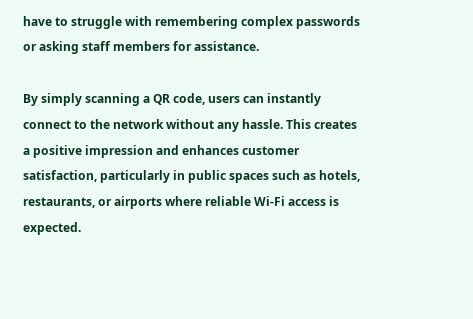have to struggle with remembering complex passwords or asking staff members for assistance.

By simply scanning a QR code, users can instantly connect to the network without any hassle. This creates a positive impression and enhances customer satisfaction, particularly in public spaces such as hotels, restaurants, or airports where reliable Wi-Fi access is expected.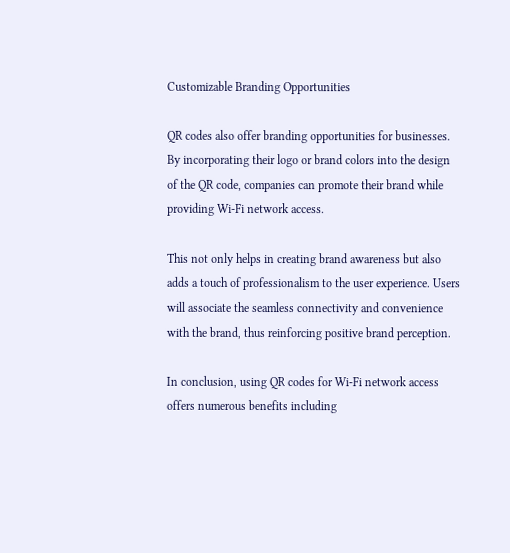Customizable Branding Opportunities

QR codes also offer branding opportunities for businesses. By incorporating their logo or brand colors into the design of the QR code, companies can promote their brand while providing Wi-Fi network access.

This not only helps in creating brand awareness but also adds a touch of professionalism to the user experience. Users will associate the seamless connectivity and convenience with the brand, thus reinforcing positive brand perception.

In conclusion, using QR codes for Wi-Fi network access offers numerous benefits including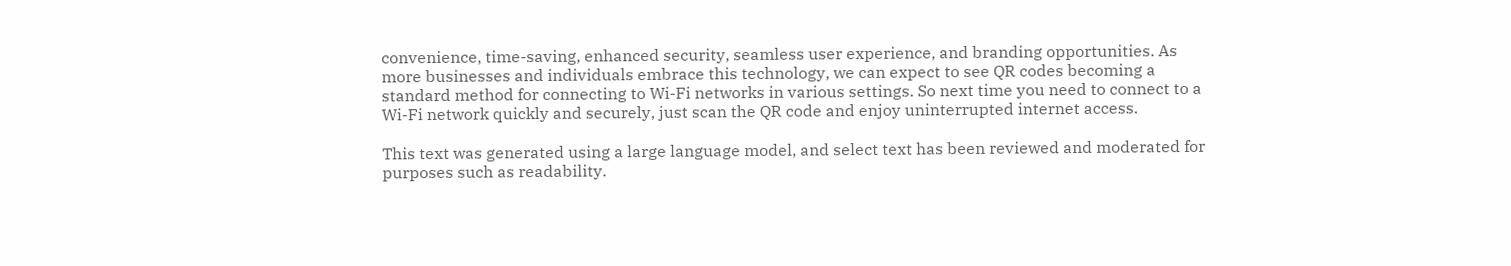convenience, time-saving, enhanced security, seamless user experience, and branding opportunities. As more businesses and individuals embrace this technology, we can expect to see QR codes becoming a standard method for connecting to Wi-Fi networks in various settings. So next time you need to connect to a Wi-Fi network quickly and securely, just scan the QR code and enjoy uninterrupted internet access.

This text was generated using a large language model, and select text has been reviewed and moderated for purposes such as readability.